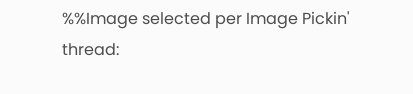%%Image selected per Image Pickin' thread: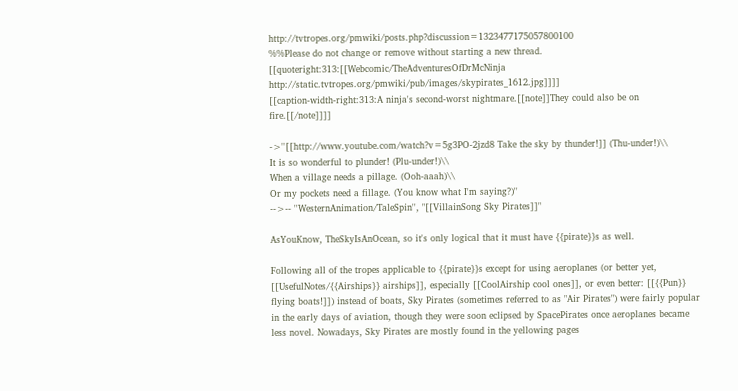http://tvtropes.org/pmwiki/posts.php?discussion=1323477175057800100
%%Please do not change or remove without starting a new thread.
[[quoteright:313:[[Webcomic/TheAdventuresOfDrMcNinja http://static.tvtropes.org/pmwiki/pub/images/skypirates_1612.jpg]]]]
[[caption-width-right:313:A ninja's second-worst nightmare.[[note]]They could also be on fire.[[/note]]]]

->''[[http://www.youtube.com/watch?v=5g3PO-2jzd8 Take the sky by thunder!]] (Thu-under!)\\
It is so wonderful to plunder! (Plu-under!)\\
When a village needs a pillage. (Ooh-aaah)\\
Or my pockets need a fillage. (You know what I'm saying?)''
-->-- ''WesternAnimation/TaleSpin'', "[[VillainSong Sky Pirates]]"

AsYouKnow, TheSkyIsAnOcean, so it's only logical that it must have {{pirate}}s as well.

Following all of the tropes applicable to {{pirate}}s except for using aeroplanes (or better yet, [[UsefulNotes/{{Airships}} airships]], especially [[CoolAirship cool ones]], or even better: [[{{Pun}} flying boats!]]) instead of boats, Sky Pirates (sometimes referred to as "Air Pirates") were fairly popular in the early days of aviation, though they were soon eclipsed by SpacePirates once aeroplanes became less novel. Nowadays, Sky Pirates are mostly found in the yellowing pages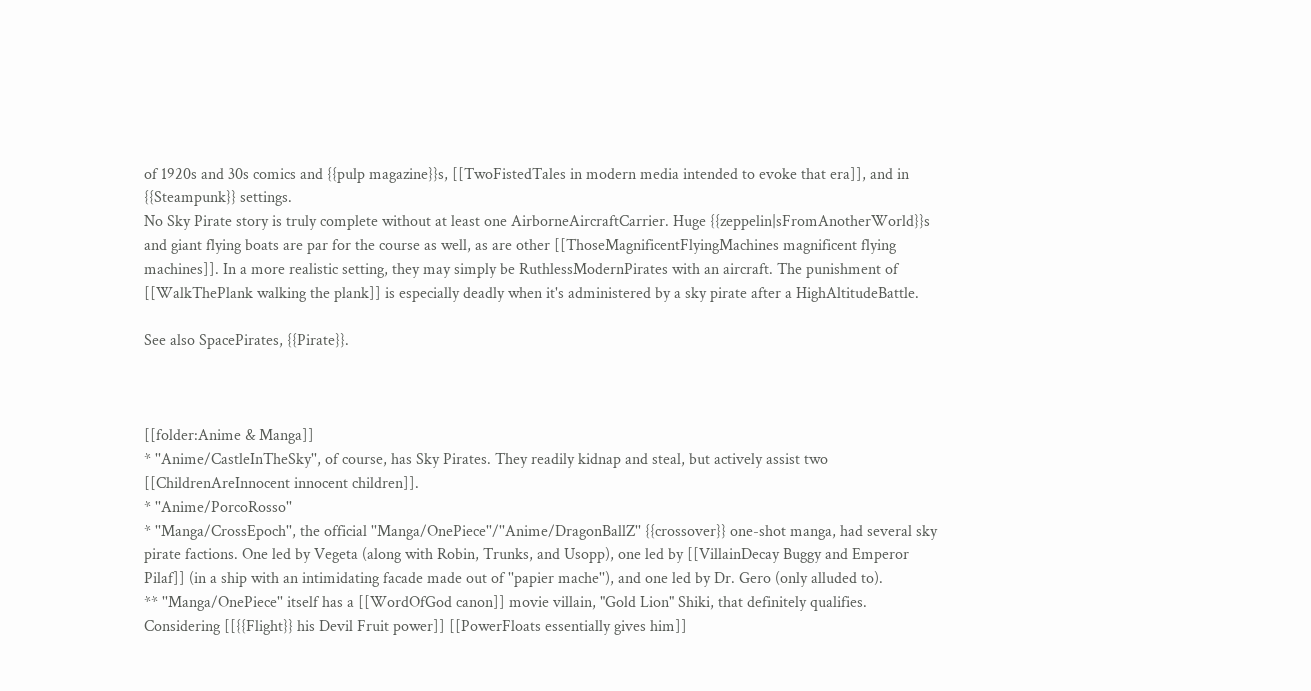of 1920s and 30s comics and {{pulp magazine}}s, [[TwoFistedTales in modern media intended to evoke that era]], and in {{Steampunk}} settings.
No Sky Pirate story is truly complete without at least one AirborneAircraftCarrier. Huge {{zeppelin|sFromAnotherWorld}}s and giant flying boats are par for the course as well, as are other [[ThoseMagnificentFlyingMachines magnificent flying machines]]. In a more realistic setting, they may simply be RuthlessModernPirates with an aircraft. The punishment of [[WalkThePlank walking the plank]] is especially deadly when it's administered by a sky pirate after a HighAltitudeBattle.

See also SpacePirates, {{Pirate}}.



[[folder:Anime & Manga]]
* ''Anime/CastleInTheSky'', of course, has Sky Pirates. They readily kidnap and steal, but actively assist two [[ChildrenAreInnocent innocent children]].
* ''Anime/PorcoRosso''
* ''Manga/CrossEpoch'', the official ''Manga/OnePiece''/''Anime/DragonBallZ'' {{crossover}} one-shot manga, had several sky pirate factions. One led by Vegeta (along with Robin, Trunks, and Usopp), one led by [[VillainDecay Buggy and Emperor Pilaf]] (in a ship with an intimidating facade made out of ''papier mache''), and one led by Dr. Gero (only alluded to).
** ''Manga/OnePiece'' itself has a [[WordOfGod canon]] movie villain, "Gold Lion" Shiki, that definitely qualifies. Considering [[{{Flight}} his Devil Fruit power]] [[PowerFloats essentially gives him]]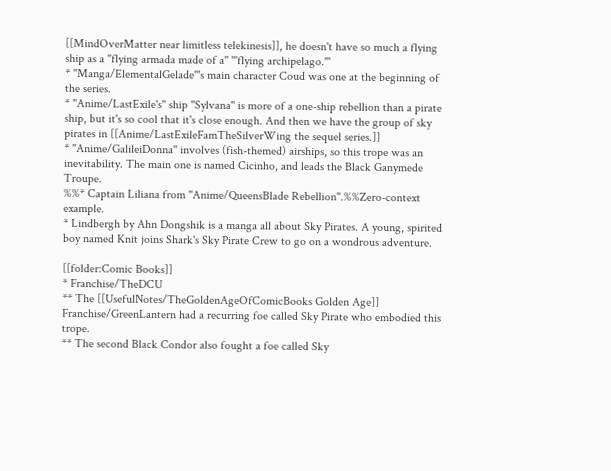[[MindOverMatter near limitless telekinesis]], he doesn't have so much a flying ship as a ''flying armada made of a'' '''flying archipelago.'''
* ''Manga/ElementalGelade'''s main character Coud was one at the beginning of the series.
* ''Anime/LastExile's'' ship ''Sylvana'' is more of a one-ship rebellion than a pirate ship, but it's so cool that it's close enough. And then we have the group of sky pirates in [[Anime/LastExileFamTheSilverWing the sequel series.]]
* ''Anime/GalileiDonna'' involves (fish-themed) airships, so this trope was an inevitability. The main one is named Cicinho, and leads the Black Ganymede Troupe.
%%* Captain Liliana from ''Anime/QueensBlade Rebellion''.%%Zero-context example.
* Lindbergh by Ahn Dongshik is a manga all about Sky Pirates. A young, spirited boy named Knit joins Shark's Sky Pirate Crew to go on a wondrous adventure.

[[folder:Comic Books]]
* Franchise/TheDCU
** The [[UsefulNotes/TheGoldenAgeOfComicBooks Golden Age]] Franchise/GreenLantern had a recurring foe called Sky Pirate who embodied this trope.
** The second Black Condor also fought a foe called Sky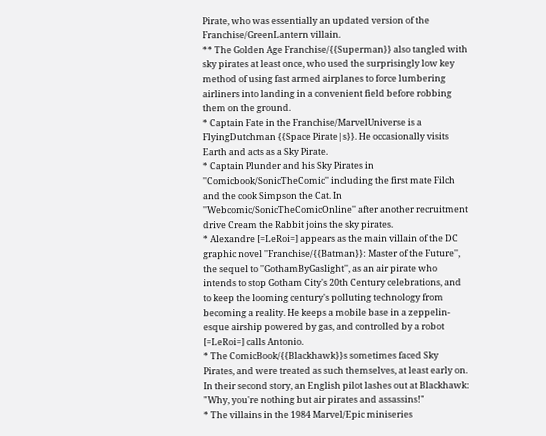Pirate, who was essentially an updated version of the Franchise/GreenLantern villain.
** The Golden Age Franchise/{{Superman}} also tangled with sky pirates at least once, who used the surprisingly low key method of using fast armed airplanes to force lumbering airliners into landing in a convenient field before robbing them on the ground.
* Captain Fate in the Franchise/MarvelUniverse is a FlyingDutchman {{Space Pirate|s}}. He occasionally visits Earth and acts as a Sky Pirate.
* Captain Plunder and his Sky Pirates in ''Comicbook/SonicTheComic'' including the first mate Filch and the cook Simpson the Cat. In ''Webcomic/SonicTheComicOnline'' after another recruitment drive Cream the Rabbit joins the sky pirates.
* Alexandre [=LeRoi=] appears as the main villain of the DC graphic novel ''Franchise/{{Batman}}: Master of the Future'', the sequel to ''GothamByGaslight'', as an air pirate who intends to stop Gotham City's 20th Century celebrations, and to keep the looming century's polluting technology from becoming a reality. He keeps a mobile base in a zeppelin-esque airship powered by gas, and controlled by a robot [=LeRoi=] calls Antonio.
* The ComicBook/{{Blackhawk}}s sometimes faced Sky Pirates, and were treated as such themselves, at least early on. In their second story, an English pilot lashes out at Blackhawk: "Why, you're nothing but air pirates and assassins!"
* The villains in the 1984 Marvel/Epic miniseries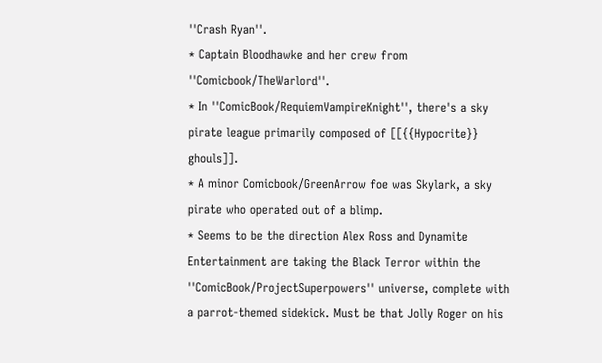''Crash Ryan''.
* Captain Bloodhawke and her crew from ''Comicbook/TheWarlord''.
* In ''ComicBook/RequiemVampireKnight'', there's a sky pirate league primarily composed of [[{{Hypocrite}} ghouls]].
* A minor Comicbook/GreenArrow foe was Skylark, a sky pirate who operated out of a blimp.
* Seems to be the direction Alex Ross and Dynamite Entertainment are taking the Black Terror within the ''ComicBook/ProjectSuperpowers'' universe, complete with a parrot-themed sidekick. Must be that Jolly Roger on his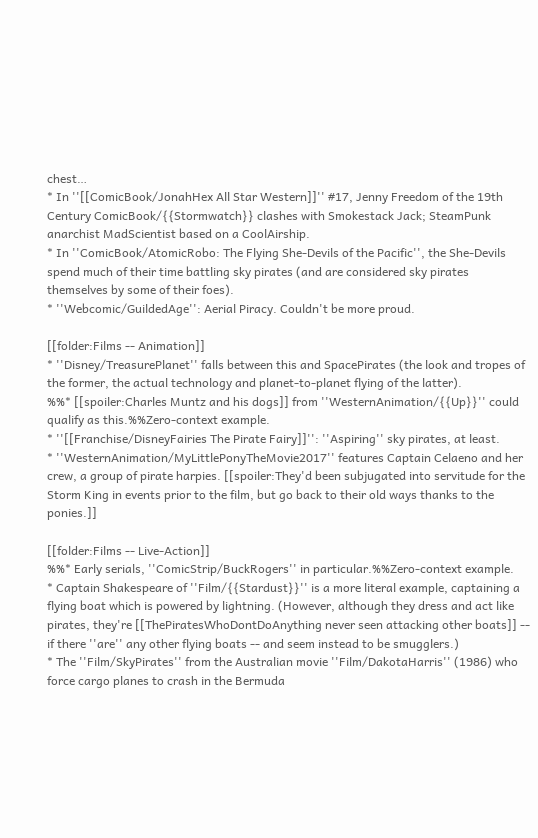chest…
* In ''[[ComicBook/JonahHex All Star Western]]'' #17, Jenny Freedom of the 19th Century ComicBook/{{Stormwatch}} clashes with Smokestack Jack; SteamPunk anarchist MadScientist based on a CoolAirship.
* In ''ComicBook/AtomicRobo: The Flying She-Devils of the Pacific'', the She-Devils spend much of their time battling sky pirates (and are considered sky pirates themselves by some of their foes).
* ''Webcomic/GuildedAge'': Aerial Piracy. Couldn't be more proud.

[[folder:Films -- Animation]]
* ''Disney/TreasurePlanet'' falls between this and SpacePirates (the look and tropes of the former, the actual technology and planet-to-planet flying of the latter).
%%* [[spoiler:Charles Muntz and his dogs]] from ''WesternAnimation/{{Up}}'' could qualify as this.%%Zero-context example.
* ''[[Franchise/DisneyFairies The Pirate Fairy]]'': ''Aspiring'' sky pirates, at least.
* ''WesternAnimation/MyLittlePonyTheMovie2017'' features Captain Celaeno and her crew, a group of pirate harpies. [[spoiler:They'd been subjugated into servitude for the Storm King in events prior to the film, but go back to their old ways thanks to the ponies.]]

[[folder:Films -- Live-Action]]
%%* Early serials, ''ComicStrip/BuckRogers'' in particular.%%Zero-context example.
* Captain Shakespeare of ''Film/{{Stardust}}'' is a more literal example, captaining a flying boat which is powered by lightning. (However, although they dress and act like pirates, they're [[ThePiratesWhoDontDoAnything never seen attacking other boats]] -- if there ''are'' any other flying boats -- and seem instead to be smugglers.)
* The ''Film/SkyPirates'' from the Australian movie ''Film/DakotaHarris'' (1986) who force cargo planes to crash in the Bermuda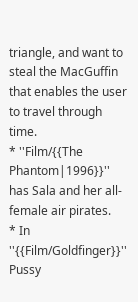triangle, and want to steal the MacGuffin that enables the user to travel through time.
* ''Film/{{The Phantom|1996}}'' has Sala and her all-female air pirates.
* In ''{{Film/Goldfinger}}'' Pussy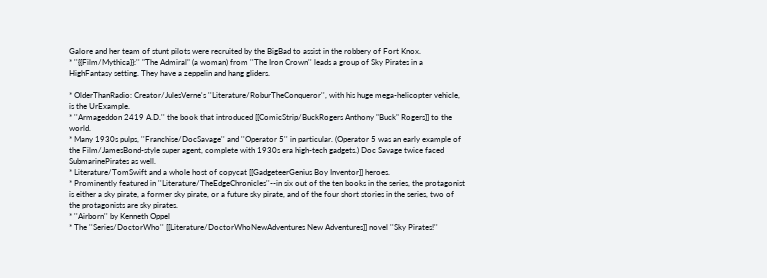Galore and her team of stunt pilots were recruited by the BigBad to assist in the robbery of Fort Knox.
* ''{{Film/Mythica}}:'' "The Admiral" (a woman) from ''The Iron Crown'' leads a group of Sky Pirates in a HighFantasy setting. They have a zeppelin and hang gliders.

* OlderThanRadio: Creator/JulesVerne's ''Literature/RoburTheConqueror'', with his huge mega-helicopter vehicle, is the UrExample.
* ''Armageddon 2419 A.D.'' the book that introduced [[ComicStrip/BuckRogers Anthony "Buck" Rogers]] to the world.
* Many 1930s pulps, ''Franchise/DocSavage'' and ''Operator 5'' in particular. (Operator 5 was an early example of the Film/JamesBond-style super agent, complete with 1930s era high-tech gadgets.) Doc Savage twice faced SubmarinePirates as well.
* Literature/TomSwift and a whole host of copycat [[GadgeteerGenius Boy Inventor]] heroes.
* Prominently featured in ''Literature/TheEdgeChronicles''--in six out of the ten books in the series, the protagonist is either a sky pirate, a former sky pirate, or a future sky pirate, and of the four short stories in the series, two of the protagonists are sky pirates.
* ''Airborn'' by Kenneth Oppel
* The ''Series/DoctorWho'' [[Literature/DoctorWhoNewAdventures New Adventures]] novel ''Sky Pirates!''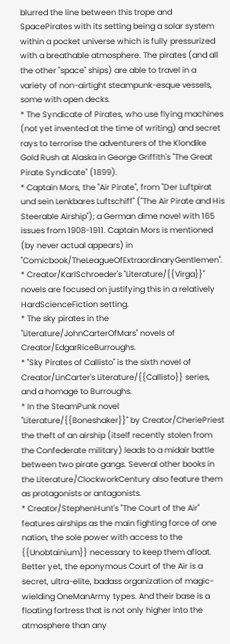blurred the line between this trope and SpacePirates with its setting being a solar system within a pocket universe which is fully pressurized with a breathable atmosphere. The pirates (and all the other "space" ships) are able to travel in a variety of non-airtight steampunk-esque vessels, some with open decks.
* The Syndicate of Pirates, who use flying machines (not yet invented at the time of writing) and secret rays to terrorise the adventurers of the Klondike Gold Rush at Alaska in George Griffith's ''The Great Pirate Syndicate'' (1899).
* Captain Mors, the "Air Pirate", from ''Der Luftpirat und sein Lenkbares Luftschiff'' (''The Air Pirate and His Steerable Airship''); a German dime novel with 165 issues from 1908-1911. Captain Mors is mentioned (by never actual appears) in ''Comicbook/TheLeagueOfExtraordinaryGentlemen''.
* Creator/KarlSchroeder's ''Literature/{{Virga}}'' novels are focused on justifying this in a relatively HardScienceFiction setting.
* The sky pirates in the ''Literature/JohnCarterOfMars'' novels of Creator/EdgarRiceBurroughs.
* ''Sky Pirates of Callisto'' is the sixth novel of Creator/LinCarter's Literature/{{Callisto}} series, and a homage to Burroughs.
* In the SteamPunk novel ''Literature/{{Boneshaker}}'' by Creator/CheriePriest the theft of an airship (itself recently stolen from the Confederate military) leads to a midair battle between two pirate gangs. Several other books in the Literature/ClockworkCentury also feature them as protagonists or antagonists.
* Creator/StephenHunt's ''The Court of the Air'' features airships as the main fighting force of one nation, the sole power with access to the {{Unobtainium}} necessary to keep them afloat. Better yet, the eponymous Court of the Air is a secret, ultra-elite, badass organization of magic-wielding OneManArmy types. And their base is a floating fortress that is not only higher into the atmosphere than any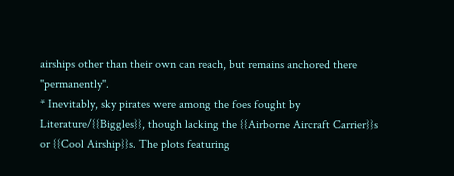airships other than their own can reach, but remains anchored there ''permanently''.
* Inevitably, sky pirates were among the foes fought by Literature/{{Biggles}}, though lacking the {{Airborne Aircraft Carrier}}s or {{Cool Airship}}s. The plots featuring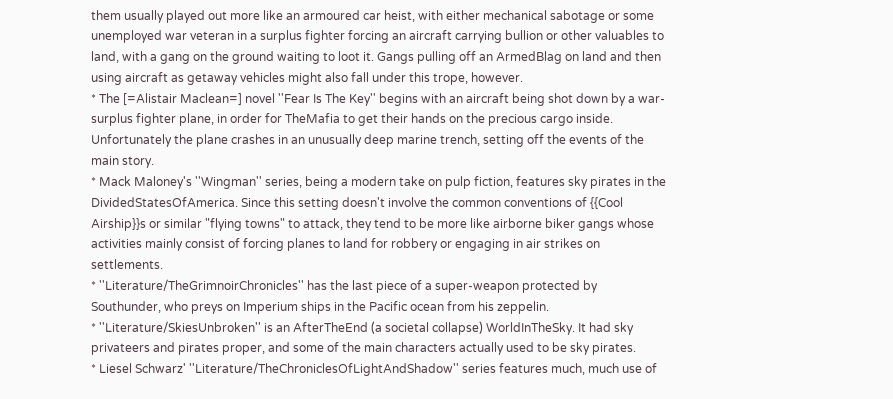them usually played out more like an armoured car heist, with either mechanical sabotage or some unemployed war veteran in a surplus fighter forcing an aircraft carrying bullion or other valuables to land, with a gang on the ground waiting to loot it. Gangs pulling off an ArmedBlag on land and then using aircraft as getaway vehicles might also fall under this trope, however.
* The [=Alistair Maclean=] novel ''Fear Is The Key'' begins with an aircraft being shot down by a war-surplus fighter plane, in order for TheMafia to get their hands on the precious cargo inside. Unfortunately the plane crashes in an unusually deep marine trench, setting off the events of the main story.
* Mack Maloney's ''Wingman'' series, being a modern take on pulp fiction, features sky pirates in the DividedStatesOfAmerica. Since this setting doesn't involve the common conventions of {{Cool Airship}}s or similar "flying towns" to attack, they tend to be more like airborne biker gangs whose activities mainly consist of forcing planes to land for robbery or engaging in air strikes on settlements.
* ''Literature/TheGrimnoirChronicles'' has the last piece of a super-weapon protected by Southunder, who preys on Imperium ships in the Pacific ocean from his zeppelin.
* ''Literature/SkiesUnbroken'' is an AfterTheEnd (a societal collapse) WorldInTheSky. It had sky privateers and pirates proper, and some of the main characters actually used to be sky pirates.
* Liesel Schwarz' ''Literature/TheChroniclesOfLightAndShadow'' series features much, much use of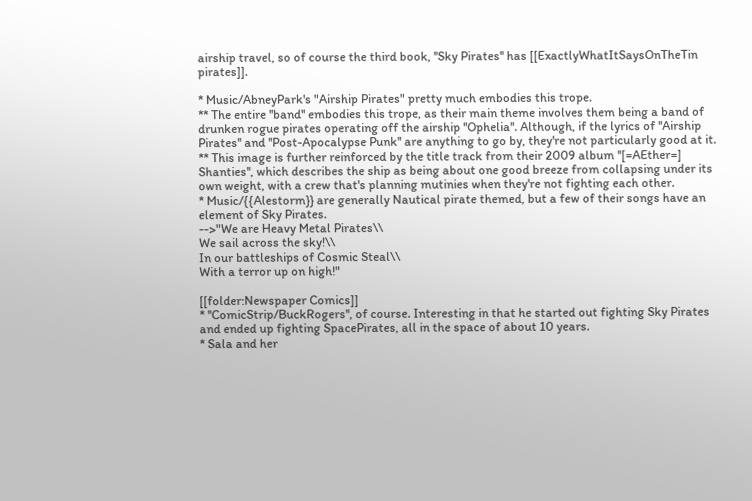airship travel, so of course the third book, ''Sky Pirates'' has [[ExactlyWhatItSaysOnTheTin pirates]].

* Music/AbneyPark's "Airship Pirates" pretty much embodies this trope.
** The entire ''band'' embodies this trope, as their main theme involves them being a band of drunken rogue pirates operating off the airship ''Ophelia''. Although, if the lyrics of ''Airship Pirates'' and ''Post-Apocalypse Punk'' are anything to go by, they're not particularly good at it.
** This image is further reinforced by the title track from their 2009 album ''[=AEther=] Shanties'', which describes the ship as being about one good breeze from collapsing under its own weight, with a crew that's planning mutinies when they're not fighting each other.
* Music/{{Alestorm}} are generally Nautical pirate themed, but a few of their songs have an element of Sky Pirates.
-->"We are Heavy Metal Pirates\\
We sail across the sky!\\
In our battleships of Cosmic Steal\\
With a terror up on high!"

[[folder:Newspaper Comics]]
* ''ComicStrip/BuckRogers'', of course. Interesting in that he started out fighting Sky Pirates and ended up fighting SpacePirates, all in the space of about 10 years.
* Sala and her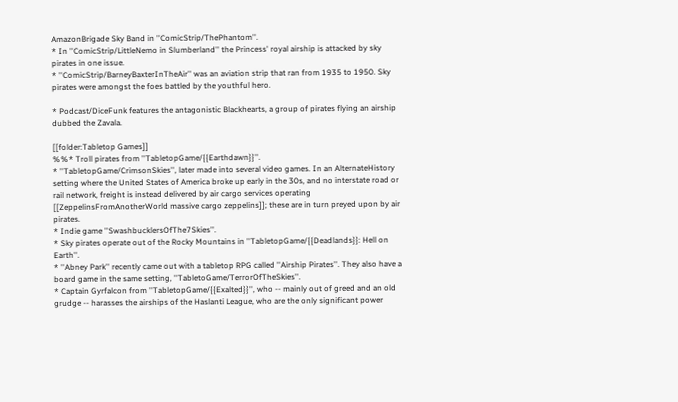AmazonBrigade Sky Band in ''ComicStrip/ThePhantom''.
* In ''ComicStrip/LittleNemo in Slumberland'' the Princess' royal airship is attacked by sky pirates in one issue.
* ''ComicStrip/BarneyBaxterInTheAir'' was an aviation strip that ran from 1935 to 1950. Sky pirates were amongst the foes battled by the youthful hero.

* Podcast/DiceFunk features the antagonistic Blackhearts, a group of pirates flying an airship dubbed the Zavala.

[[folder:Tabletop Games]]
%%* Troll pirates from ''TabletopGame/{{Earthdawn}}''.
* ''TabletopGame/CrimsonSkies'', later made into several video games. In an AlternateHistory setting where the United States of America broke up early in the 30s, and no interstate road or rail network, freight is instead delivered by air cargo services operating [[ZeppelinsFromAnotherWorld massive cargo zeppelins]]; these are in turn preyed upon by air pirates.
* Indie game ''SwashbucklersOfThe7Skies''.
* Sky pirates operate out of the Rocky Mountains in ''TabletopGame/{{Deadlands}}: Hell on Earth''.
* ''Abney Park'' recently came out with a tabletop RPG called ''Airship Pirates''. They also have a board game in the same setting, ''TabletoGame/TerrorOfTheSkies''.
* Captain Gyrfalcon from ''TabletopGame/{{Exalted}}'', who -- mainly out of greed and an old grudge -- harasses the airships of the Haslanti League, who are the only significant power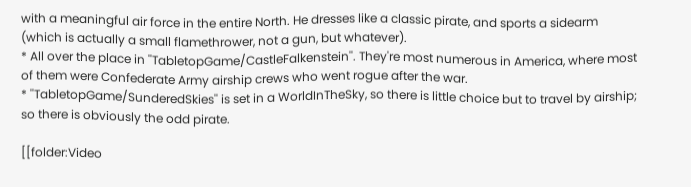with a meaningful air force in the entire North. He dresses like a classic pirate, and sports a sidearm (which is actually a small flamethrower, not a gun, but whatever).
* All over the place in ''TabletopGame/CastleFalkenstein''. They're most numerous in America, where most of them were Confederate Army airship crews who went rogue after the war.
* ''TabletopGame/SunderedSkies'' is set in a WorldInTheSky, so there is little choice but to travel by airship; so there is obviously the odd pirate.

[[folder:Video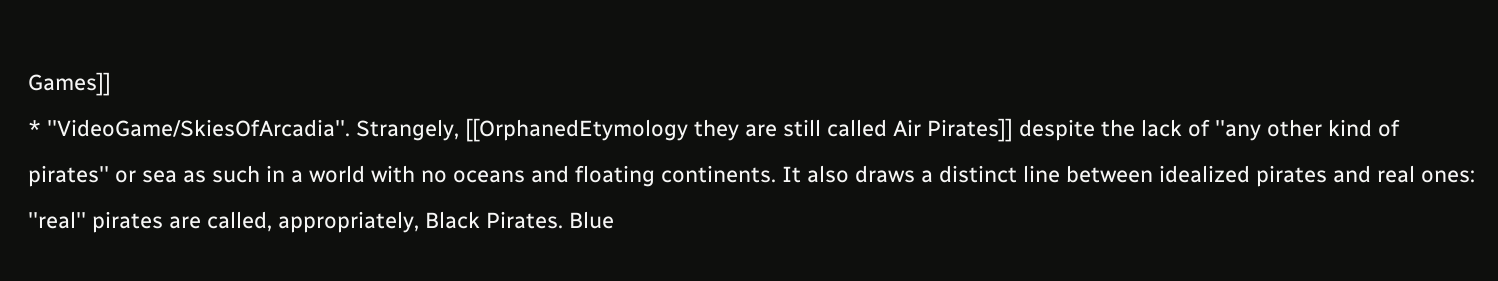Games]]
* ''VideoGame/SkiesOfArcadia''. Strangely, [[OrphanedEtymology they are still called Air Pirates]] despite the lack of ''any other kind of pirates'' or sea as such in a world with no oceans and floating continents. It also draws a distinct line between idealized pirates and real ones: ''real'' pirates are called, appropriately, Black Pirates. Blue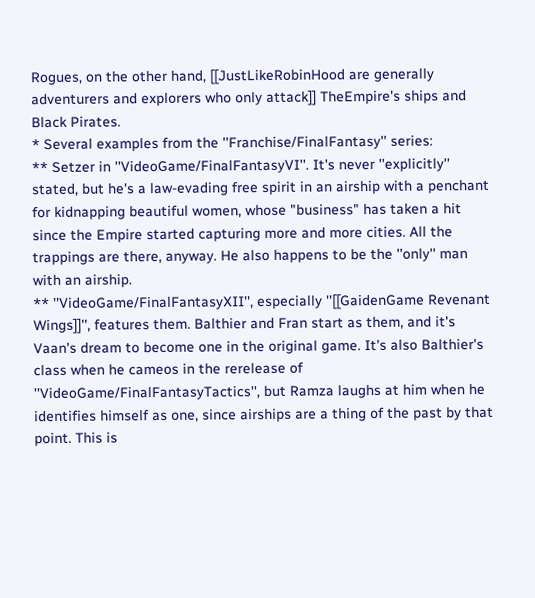Rogues, on the other hand, [[JustLikeRobinHood are generally adventurers and explorers who only attack]] TheEmpire's ships and Black Pirates.
* Several examples from the ''Franchise/FinalFantasy'' series:
** Setzer in ''VideoGame/FinalFantasyVI''. It's never ''explicitly'' stated, but he's a law-evading free spirit in an airship with a penchant for kidnapping beautiful women, whose "business" has taken a hit since the Empire started capturing more and more cities. All the trappings are there, anyway. He also happens to be the ''only'' man with an airship.
** ''VideoGame/FinalFantasyXII'', especially ''[[GaidenGame Revenant Wings]]'', features them. Balthier and Fran start as them, and it's Vaan's dream to become one in the original game. It's also Balthier's class when he cameos in the rerelease of ''VideoGame/FinalFantasyTactics'', but Ramza laughs at him when he identifies himself as one, since airships are a thing of the past by that point. This is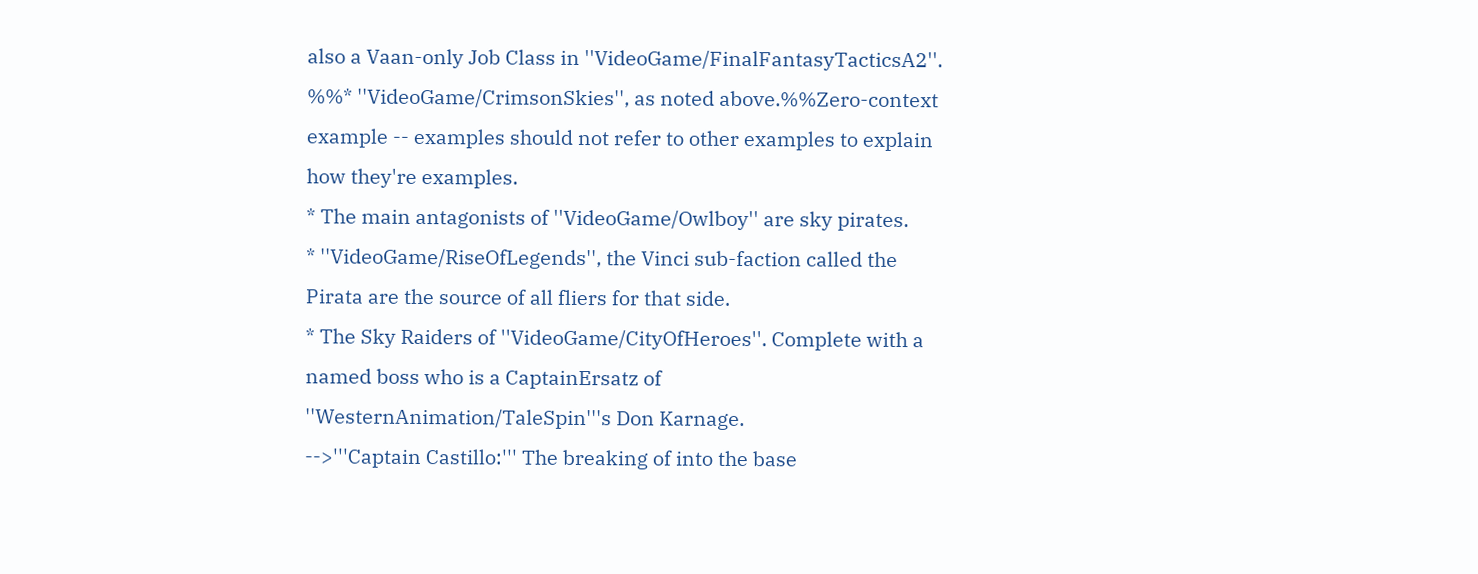also a Vaan-only Job Class in ''VideoGame/FinalFantasyTacticsA2''.
%%* ''VideoGame/CrimsonSkies'', as noted above.%%Zero-context example -- examples should not refer to other examples to explain how they're examples.
* The main antagonists of ''VideoGame/Owlboy'' are sky pirates.
* ''VideoGame/RiseOfLegends'', the Vinci sub-faction called the Pirata are the source of all fliers for that side.
* The Sky Raiders of ''VideoGame/CityOfHeroes''. Complete with a named boss who is a CaptainErsatz of ''WesternAnimation/TaleSpin'''s Don Karnage.
-->'''Captain Castillo:''' The breaking of into the base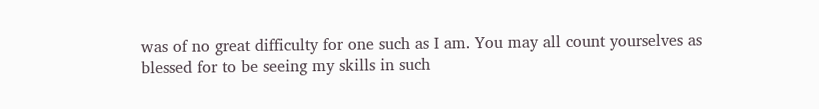was of no great difficulty for one such as I am. You may all count yourselves as blessed for to be seeing my skills in such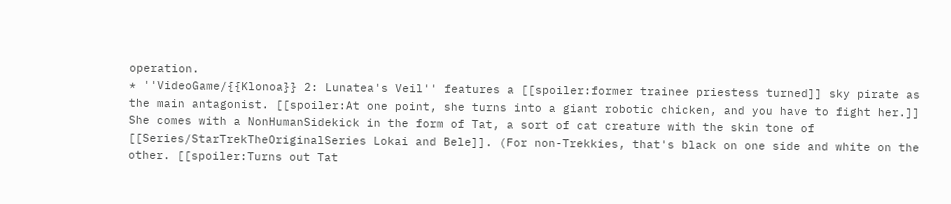operation.
* ''VideoGame/{{Klonoa}} 2: Lunatea's Veil'' features a [[spoiler:former trainee priestess turned]] sky pirate as the main antagonist. [[spoiler:At one point, she turns into a giant robotic chicken, and you have to fight her.]] She comes with a NonHumanSidekick in the form of Tat, a sort of cat creature with the skin tone of [[Series/StarTrekTheOriginalSeries Lokai and Bele]]. (For non-Trekkies, that's black on one side and white on the other. [[spoiler:Turns out Tat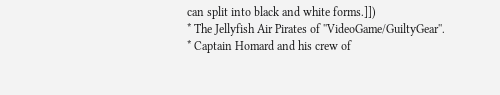can split into black and white forms.]])
* The Jellyfish Air Pirates of ''VideoGame/GuiltyGear''.
* Captain Homard and his crew of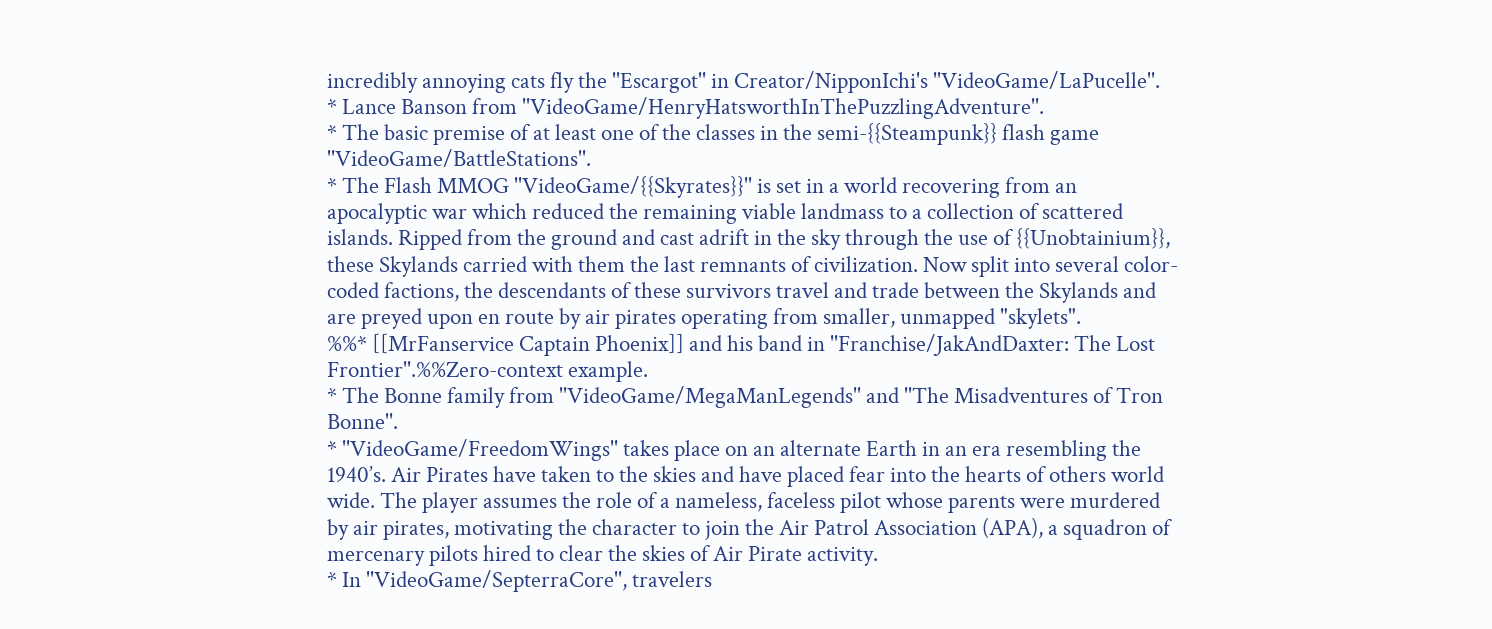incredibly annoying cats fly the ''Escargot'' in Creator/NipponIchi's ''VideoGame/LaPucelle''.
* Lance Banson from ''VideoGame/HenryHatsworthInThePuzzlingAdventure''.
* The basic premise of at least one of the classes in the semi-{{Steampunk}} flash game ''VideoGame/BattleStations''.
* The Flash MMOG ''VideoGame/{{Skyrates}}'' is set in a world recovering from an apocalyptic war which reduced the remaining viable landmass to a collection of scattered islands. Ripped from the ground and cast adrift in the sky through the use of {{Unobtainium}}, these Skylands carried with them the last remnants of civilization. Now split into several color-coded factions, the descendants of these survivors travel and trade between the Skylands and are preyed upon en route by air pirates operating from smaller, unmapped "skylets".
%%* [[MrFanservice Captain Phoenix]] and his band in ''Franchise/JakAndDaxter: The Lost Frontier''.%%Zero-context example.
* The Bonne family from ''VideoGame/MegaManLegends'' and ''The Misadventures of Tron Bonne''.
* ''VideoGame/FreedomWings'' takes place on an alternate Earth in an era resembling the 1940’s. Air Pirates have taken to the skies and have placed fear into the hearts of others world wide. The player assumes the role of a nameless, faceless pilot whose parents were murdered by air pirates, motivating the character to join the Air Patrol Association (APA), a squadron of mercenary pilots hired to clear the skies of Air Pirate activity.
* In ''VideoGame/SepterraCore'', travelers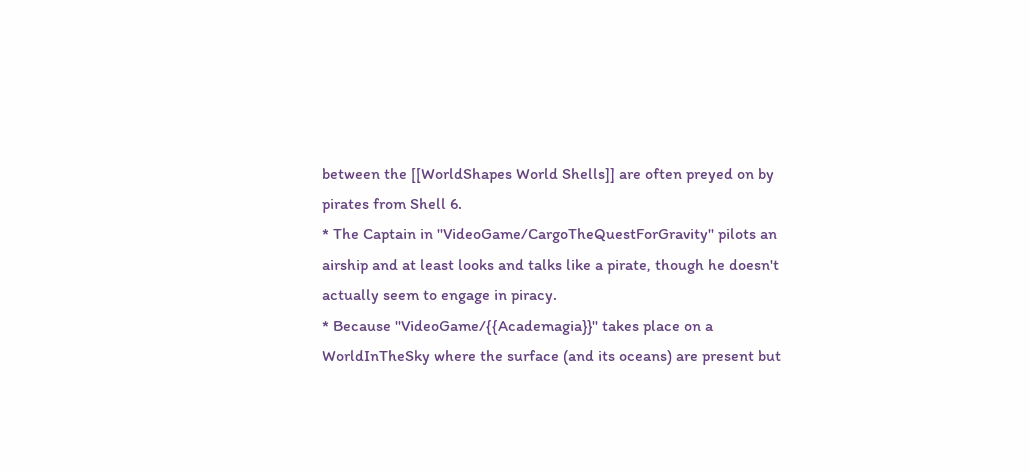between the [[WorldShapes World Shells]] are often preyed on by pirates from Shell 6.
* The Captain in ''VideoGame/CargoTheQuestForGravity'' pilots an airship and at least looks and talks like a pirate, though he doesn't actually seem to engage in piracy.
* Because ''VideoGame/{{Academagia}}'' takes place on a WorldInTheSky where the surface (and its oceans) are present but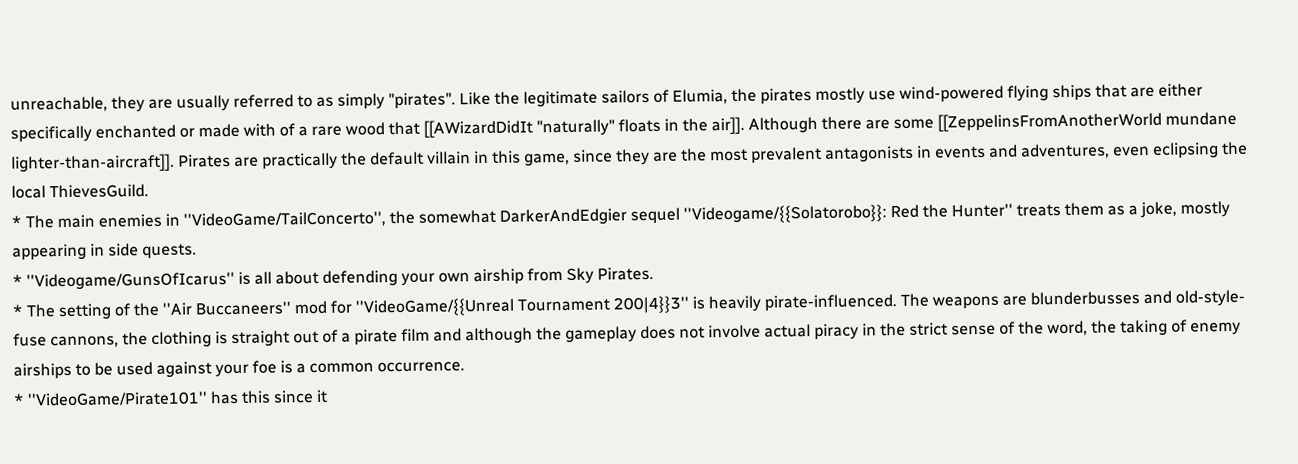unreachable, they are usually referred to as simply "pirates". Like the legitimate sailors of Elumia, the pirates mostly use wind-powered flying ships that are either specifically enchanted or made with of a rare wood that [[AWizardDidIt "naturally" floats in the air]]. Although there are some [[ZeppelinsFromAnotherWorld mundane lighter-than-aircraft]]. Pirates are practically the default villain in this game, since they are the most prevalent antagonists in events and adventures, even eclipsing the local ThievesGuild.
* The main enemies in ''VideoGame/TailConcerto'', the somewhat DarkerAndEdgier sequel ''Videogame/{{Solatorobo}}: Red the Hunter'' treats them as a joke, mostly appearing in side quests.
* ''Videogame/GunsOfIcarus'' is all about defending your own airship from Sky Pirates.
* The setting of the ''Air Buccaneers'' mod for ''VideoGame/{{Unreal Tournament 200|4}}3'' is heavily pirate-influenced. The weapons are blunderbusses and old-style-fuse cannons, the clothing is straight out of a pirate film and although the gameplay does not involve actual piracy in the strict sense of the word, the taking of enemy airships to be used against your foe is a common occurrence.
* ''VideoGame/Pirate101'' has this since it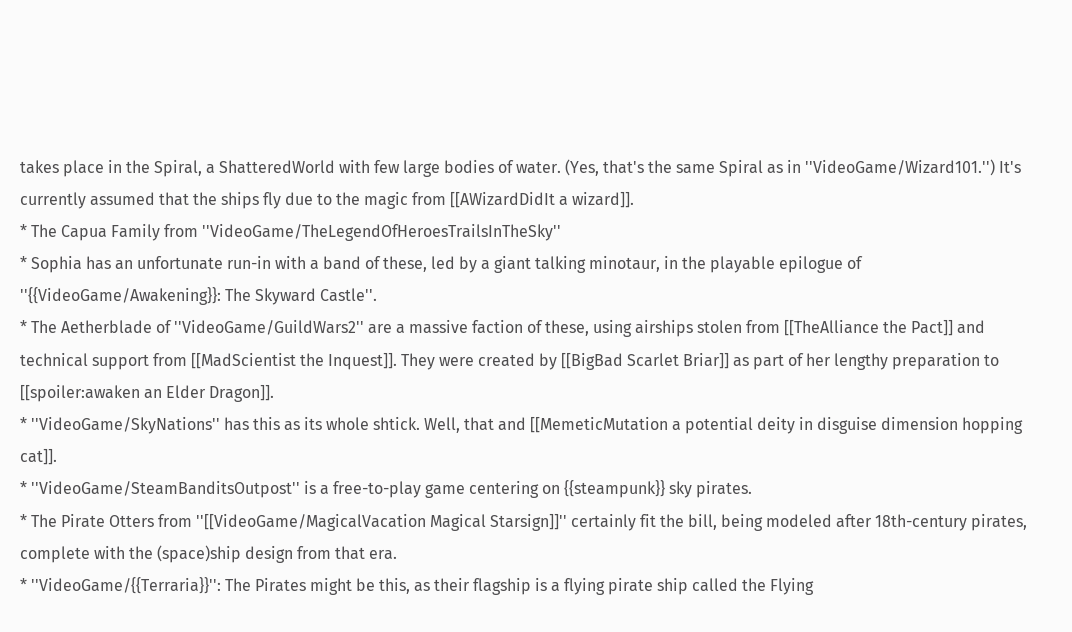takes place in the Spiral, a ShatteredWorld with few large bodies of water. (Yes, that's the same Spiral as in ''VideoGame/Wizard101.'') It's currently assumed that the ships fly due to the magic from [[AWizardDidIt a wizard]].
* The Capua Family from ''VideoGame/TheLegendOfHeroesTrailsInTheSky''
* Sophia has an unfortunate run-in with a band of these, led by a giant talking minotaur, in the playable epilogue of ''{{VideoGame/Awakening}}: The Skyward Castle''.
* The Aetherblade of ''VideoGame/GuildWars2'' are a massive faction of these, using airships stolen from [[TheAlliance the Pact]] and technical support from [[MadScientist the Inquest]]. They were created by [[BigBad Scarlet Briar]] as part of her lengthy preparation to [[spoiler:awaken an Elder Dragon]].
* ''VideoGame/SkyNations'' has this as its whole shtick. Well, that and [[MemeticMutation a potential deity in disguise dimension hopping cat]].
* ''VideoGame/SteamBanditsOutpost'' is a free-to-play game centering on {{steampunk}} sky pirates.
* The Pirate Otters from ''[[VideoGame/MagicalVacation Magical Starsign]]'' certainly fit the bill, being modeled after 18th-century pirates, complete with the (space)ship design from that era.
* ''VideoGame/{{Terraria}}'': The Pirates might be this, as their flagship is a flying pirate ship called the Flying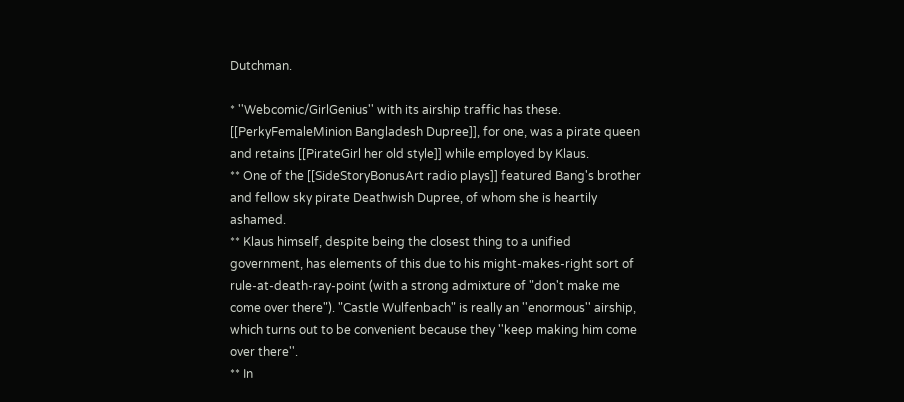Dutchman.

* ''Webcomic/GirlGenius'' with its airship traffic has these. [[PerkyFemaleMinion Bangladesh Dupree]], for one, was a pirate queen and retains [[PirateGirl her old style]] while employed by Klaus.
** One of the [[SideStoryBonusArt radio plays]] featured Bang's brother and fellow sky pirate Deathwish Dupree, of whom she is heartily ashamed.
** Klaus himself, despite being the closest thing to a unified government, has elements of this due to his might-makes-right sort of rule-at-death-ray-point (with a strong admixture of "don't make me come over there"). "Castle Wulfenbach" is really an ''enormous'' airship, which turns out to be convenient because they ''keep making him come over there''.
** In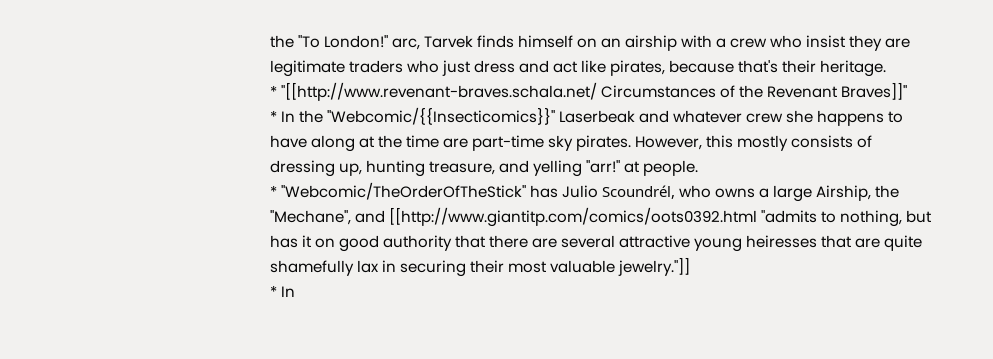the "To London!" arc, Tarvek finds himself on an airship with a crew who insist they are legitimate traders who just dress and act like pirates, because that's their heritage.
* ''[[http://www.revenant-braves.schala.net/ Circumstances of the Revenant Braves]]''
* In the ''Webcomic/{{Insecticomics}}'' Laserbeak and whatever crew she happens to have along at the time are part-time sky pirates. However, this mostly consists of dressing up, hunting treasure, and yelling "arr!" at people.
* ''Webcomic/TheOrderOfTheStick'' has Julio Scoundrél, who owns a large Airship, the ''Mechane'', and [[http://www.giantitp.com/comics/oots0392.html "admits to nothing, but has it on good authority that there are several attractive young heiresses that are quite shamefully lax in securing their most valuable jewelry."]]
* In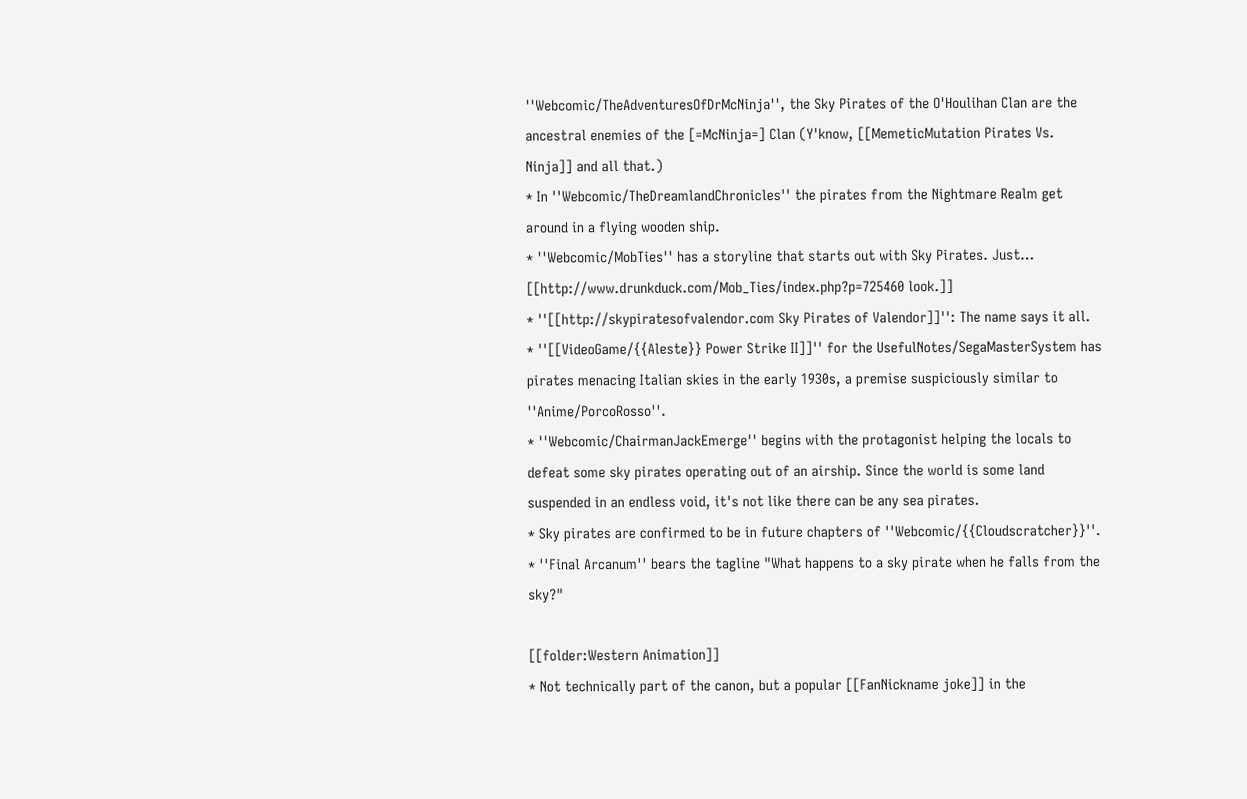''Webcomic/TheAdventuresOfDrMcNinja'', the Sky Pirates of the O'Houlihan Clan are the ancestral enemies of the [=McNinja=] Clan (Y'know, [[MemeticMutation Pirates Vs. Ninja]] and all that.)
* In ''Webcomic/TheDreamlandChronicles'' the pirates from the Nightmare Realm get around in a flying wooden ship.
* ''Webcomic/MobTies'' has a storyline that starts out with Sky Pirates. Just… [[http://www.drunkduck.com/Mob_Ties/index.php?p=725460 look.]]
* ''[[http://skypiratesofvalendor.com Sky Pirates of Valendor]]'': The name says it all.
* ''[[VideoGame/{{Aleste}} Power Strike II]]'' for the UsefulNotes/SegaMasterSystem has pirates menacing Italian skies in the early 1930s, a premise suspiciously similar to ''Anime/PorcoRosso''.
* ''Webcomic/ChairmanJackEmerge'' begins with the protagonist helping the locals to defeat some sky pirates operating out of an airship. Since the world is some land suspended in an endless void, it's not like there can be any sea pirates.
* Sky pirates are confirmed to be in future chapters of ''Webcomic/{{Cloudscratcher}}''.
* ''Final Arcanum'' bears the tagline "What happens to a sky pirate when he falls from the sky?"

[[folder:Western Animation]]
* Not technically part of the canon, but a popular [[FanNickname joke]] in the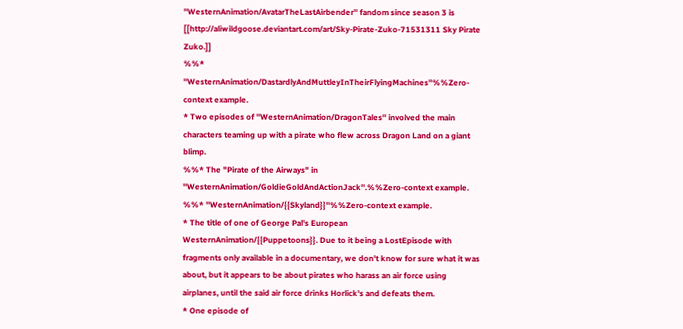''WesternAnimation/AvatarTheLastAirbender'' fandom since season 3 is [[http://aliwildgoose.deviantart.com/art/Sky-Pirate-Zuko-71531311 Sky Pirate Zuko.]]
%%* ''WesternAnimation/DastardlyAndMuttleyInTheirFlyingMachines''%%Zero-context example.
* Two episodes of ''WesternAnimation/DragonTales'' involved the main characters teaming up with a pirate who flew across Dragon Land on a giant blimp.
%%* The "Pirate of the Airways" in ''WesternAnimation/GoldieGoldAndActionJack''.%%Zero-context example.
%%* ''WesternAnimation/{{Skyland}}''%%Zero-context example.
* The title of one of George Pal's European WesternAnimation/{{Puppetoons}}. Due to it being a LostEpisode with fragments only available in a documentary, we don't know for sure what it was about, but it appears to be about pirates who harass an air force using airplanes, until the said air force drinks Horlick's and defeats them.
* One episode of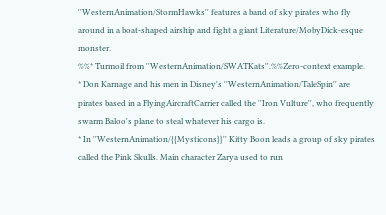''WesternAnimation/StormHawks'' features a band of sky pirates who fly around in a boat-shaped airship and fight a giant Literature/MobyDick-esque monster.
%%* Turmoil from ''WesternAnimation/SWATKats''.%%Zero-context example.
* Don Karnage and his men in Disney's ''WesternAnimation/TaleSpin'' are pirates based in a FlyingAircraftCarrier called the ''Iron Vulture'', who frequently swarm Baloo's plane to steal whatever his cargo is.
* In ''WesternAnimation/{{Mysticons}}'' Kitty Boon leads a group of sky pirates called the Pink Skulls. Main character Zarya used to run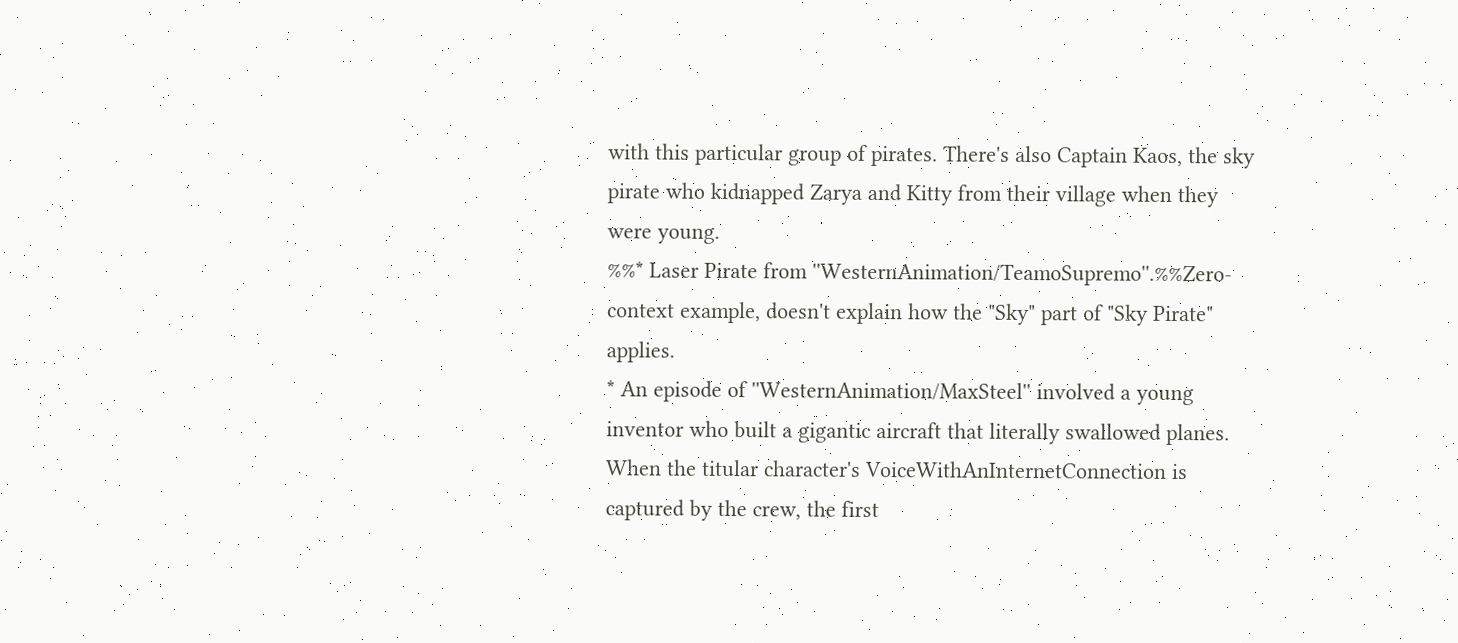with this particular group of pirates. There's also Captain Kaos, the sky pirate who kidnapped Zarya and Kitty from their village when they were young.
%%* Laser Pirate from ''WesternAnimation/TeamoSupremo''.%%Zero-context example, doesn't explain how the "Sky" part of "Sky Pirate" applies.
* An episode of ''WesternAnimation/MaxSteel'' involved a young inventor who built a gigantic aircraft that literally swallowed planes. When the titular character's VoiceWithAnInternetConnection is captured by the crew, the first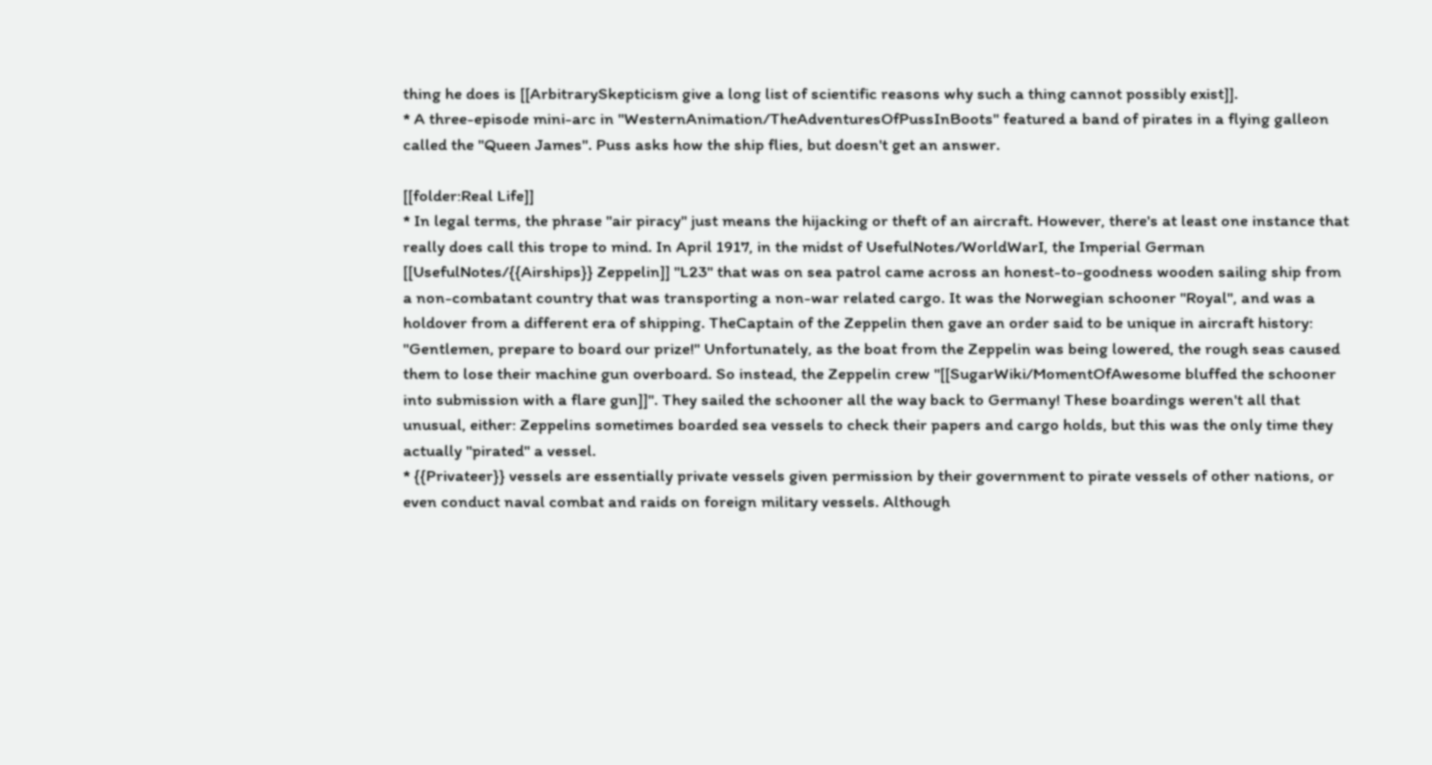thing he does is [[ArbitrarySkepticism give a long list of scientific reasons why such a thing cannot possibly exist]].
* A three-episode mini-arc in ''WesternAnimation/TheAdventuresOfPussInBoots'' featured a band of pirates in a flying galleon called the ''Queen James''. Puss asks how the ship flies, but doesn't get an answer.

[[folder:Real Life]]
* In legal terms, the phrase "air piracy" just means the hijacking or theft of an aircraft. However, there's at least one instance that really does call this trope to mind. In April 1917, in the midst of UsefulNotes/WorldWarI, the Imperial German [[UsefulNotes/{{Airships}} Zeppelin]] ''L23'' that was on sea patrol came across an honest-to-goodness wooden sailing ship from a non-combatant country that was transporting a non-war related cargo. It was the Norwegian schooner ''Royal'', and was a holdover from a different era of shipping. TheCaptain of the Zeppelin then gave an order said to be unique in aircraft history: "Gentlemen, prepare to board our prize!" Unfortunately, as the boat from the Zeppelin was being lowered, the rough seas caused them to lose their machine gun overboard. So instead, the Zeppelin crew ''[[SugarWiki/MomentOfAwesome bluffed the schooner into submission with a flare gun]]''. They sailed the schooner all the way back to Germany! These boardings weren't all that unusual, either: Zeppelins sometimes boarded sea vessels to check their papers and cargo holds, but this was the only time they actually ''pirated'' a vessel.
* {{Privateer}} vessels are essentially private vessels given permission by their government to pirate vessels of other nations, or even conduct naval combat and raids on foreign military vessels. Although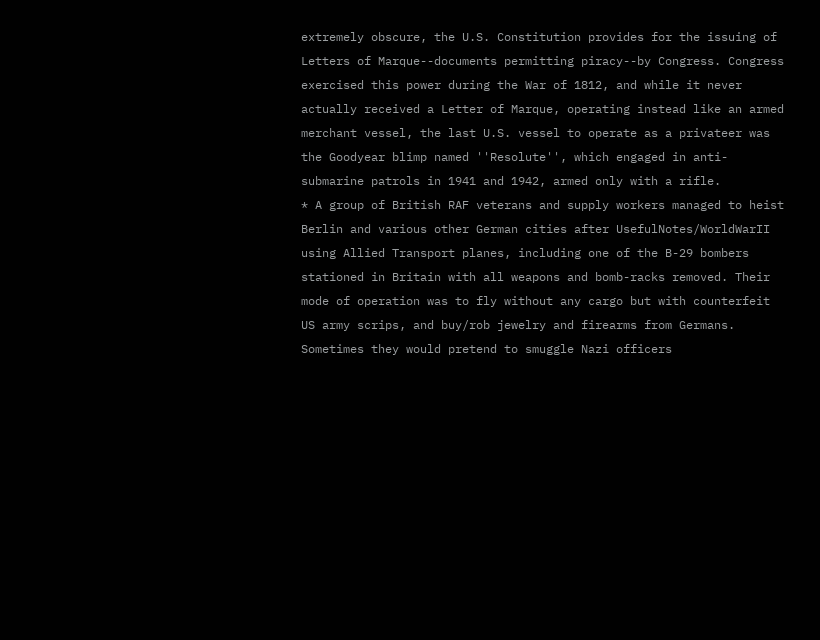extremely obscure, the U.S. Constitution provides for the issuing of Letters of Marque--documents permitting piracy--by Congress. Congress exercised this power during the War of 1812, and while it never actually received a Letter of Marque, operating instead like an armed merchant vessel, the last U.S. vessel to operate as a privateer was the Goodyear blimp named ''Resolute'', which engaged in anti-submarine patrols in 1941 and 1942, armed only with a rifle.
* A group of British RAF veterans and supply workers managed to heist Berlin and various other German cities after UsefulNotes/WorldWarII using Allied Transport planes, including one of the B-29 bombers stationed in Britain with all weapons and bomb-racks removed. Their mode of operation was to fly without any cargo but with counterfeit US army scrips, and buy/rob jewelry and firearms from Germans. Sometimes they would pretend to smuggle Nazi officers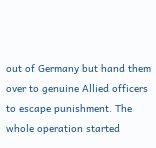out of Germany but hand them over to genuine Allied officers to escape punishment. The whole operation started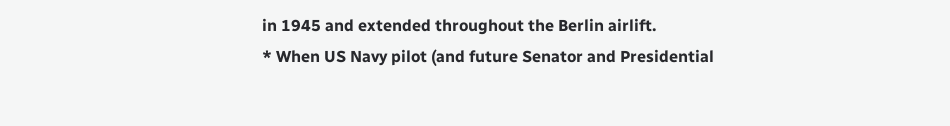in 1945 and extended throughout the Berlin airlift.
* When US Navy pilot (and future Senator and Presidential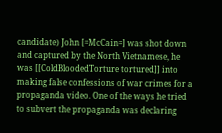candidate) John [=McCain=] was shot down and captured by the North Vietnamese, he was [[ColdBloodedTorture tortured]] into making false confessions of war crimes for a propaganda video. One of the ways he tried to subvert the propaganda was declaring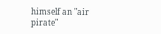himself an "air pirate"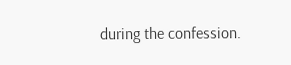during the confession.